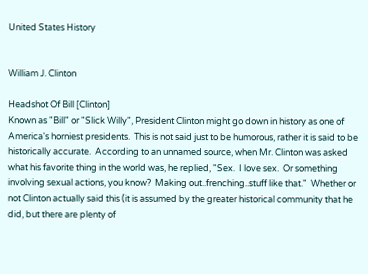United States History


William J. Clinton

Headshot Of Bill [Clinton]
Known as "Bill" or "Slick Willy", President Clinton might go down in history as one of America's horniest presidents.  This is not said just to be humorous, rather it is said to be historically accurate.  According to an unnamed source, when Mr. Clinton was asked what his favorite thing in the world was, he replied, "Sex.  I love sex.  Or something involving sexual actions, you know?  Making out..frenching..stuff like that."  Whether or not Clinton actually said this (it is assumed by the greater historical community that he did, but there are plenty of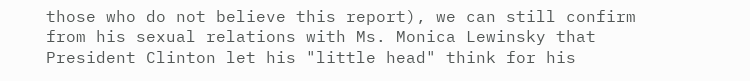those who do not believe this report), we can still confirm from his sexual relations with Ms. Monica Lewinsky that President Clinton let his "little head" think for his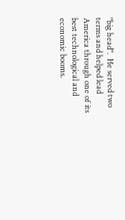"big head".  He served two terms and helped lead America through one of its best technological and economic booms.